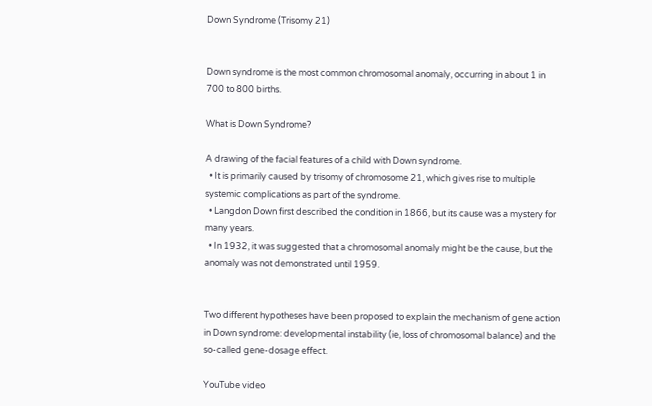Down Syndrome (Trisomy 21)


Down syndrome is the most common chromosomal anomaly, occurring in about 1 in 700 to 800 births.

What is Down Syndrome?

A drawing of the facial features of a child with Down syndrome.
  • It is primarily caused by trisomy of chromosome 21, which gives rise to multiple systemic complications as part of the syndrome.
  • Langdon Down first described the condition in 1866, but its cause was a mystery for many years.
  • In 1932, it was suggested that a chromosomal anomaly might be the cause, but the anomaly was not demonstrated until 1959.


Two different hypotheses have been proposed to explain the mechanism of gene action in Down syndrome: developmental instability (ie, loss of chromosomal balance) and the so-called gene-dosage effect.

YouTube video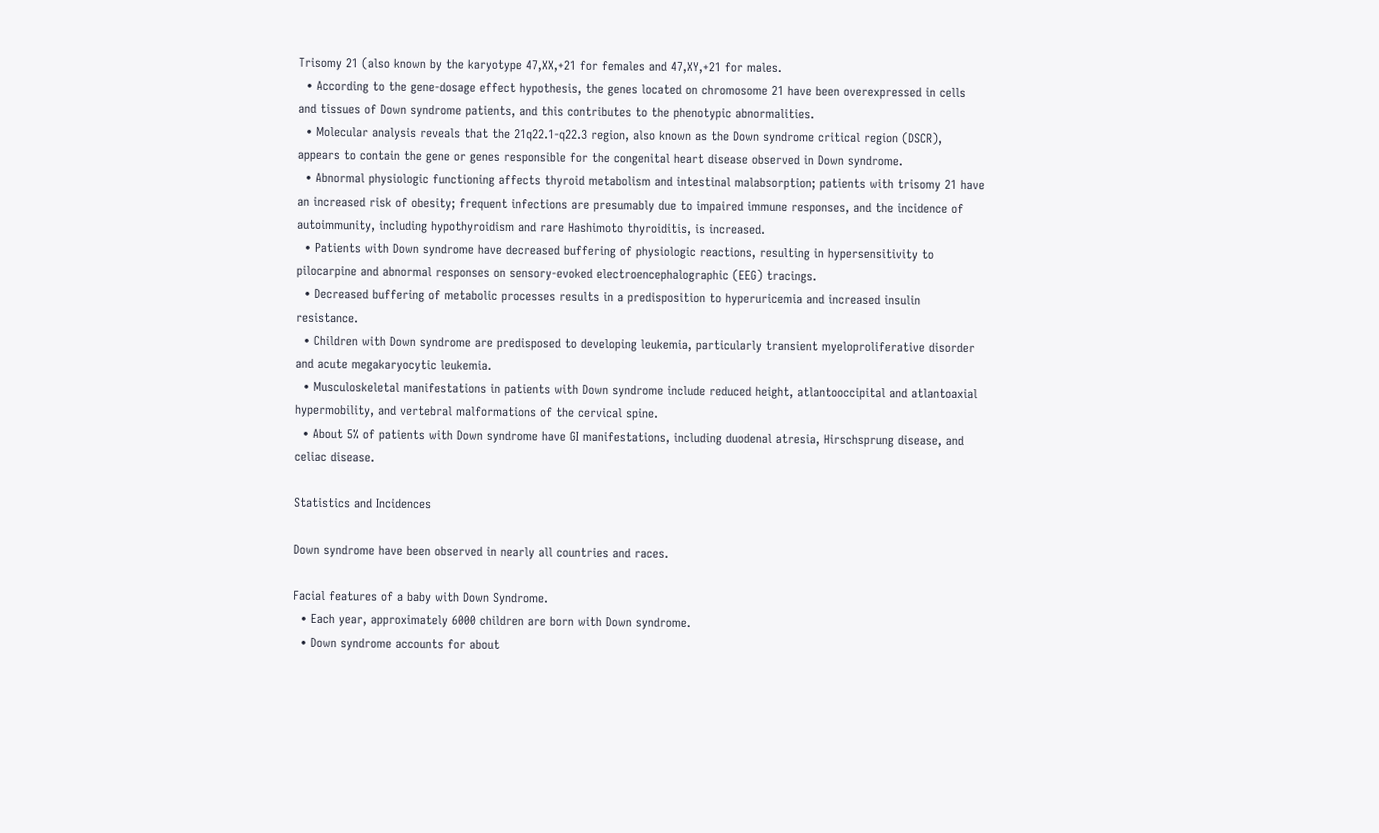Trisomy 21 (also known by the karyotype 47,XX,+21 for females and 47,XY,+21 for males.
  • According to the gene-dosage effect hypothesis, the genes located on chromosome 21 have been overexpressed in cells and tissues of Down syndrome patients, and this contributes to the phenotypic abnormalities.
  • Molecular analysis reveals that the 21q22.1-q22.3 region, also known as the Down syndrome critical region (DSCR), appears to contain the gene or genes responsible for the congenital heart disease observed in Down syndrome.
  • Abnormal physiologic functioning affects thyroid metabolism and intestinal malabsorption; patients with trisomy 21 have an increased risk of obesity; frequent infections are presumably due to impaired immune responses, and the incidence of autoimmunity, including hypothyroidism and rare Hashimoto thyroiditis, is increased.
  • Patients with Down syndrome have decreased buffering of physiologic reactions, resulting in hypersensitivity to pilocarpine and abnormal responses on sensory-evoked electroencephalographic (EEG) tracings.
  • Decreased buffering of metabolic processes results in a predisposition to hyperuricemia and increased insulin resistance.
  • Children with Down syndrome are predisposed to developing leukemia, particularly transient myeloproliferative disorder and acute megakaryocytic leukemia.
  • Musculoskeletal manifestations in patients with Down syndrome include reduced height, atlantooccipital and atlantoaxial hypermobility, and vertebral malformations of the cervical spine.
  • About 5% of patients with Down syndrome have GI manifestations, including duodenal atresia, Hirschsprung disease, and celiac disease.

Statistics and Incidences

Down syndrome have been observed in nearly all countries and races.

Facial features of a baby with Down Syndrome.
  • Each year, approximately 6000 children are born with Down syndrome.
  • Down syndrome accounts for about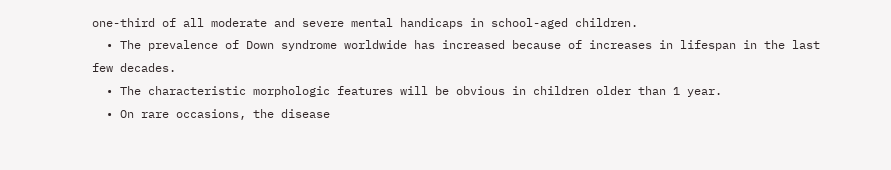one-third of all moderate and severe mental handicaps in school-aged children.
  • The prevalence of Down syndrome worldwide has increased because of increases in lifespan in the last few decades.
  • The characteristic morphologic features will be obvious in children older than 1 year.
  • On rare occasions, the disease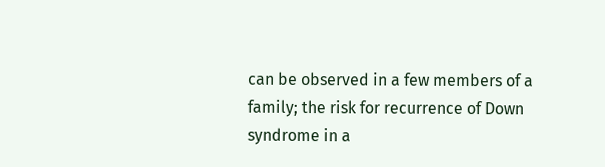can be observed in a few members of a family; the risk for recurrence of Down syndrome in a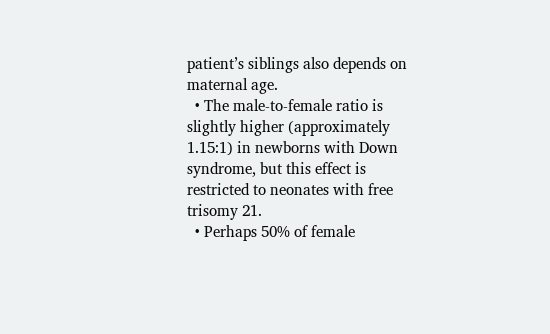patient’s siblings also depends on maternal age.
  • The male-to-female ratio is slightly higher (approximately 1.15:1) in newborns with Down syndrome, but this effect is restricted to neonates with free trisomy 21.
  • Perhaps 50% of female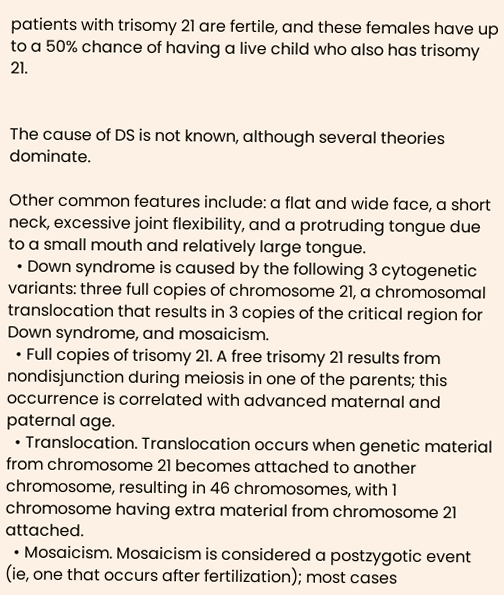patients with trisomy 21 are fertile, and these females have up to a 50% chance of having a live child who also has trisomy 21.


The cause of DS is not known, although several theories dominate.

Other common features include: a flat and wide face, a short neck, excessive joint flexibility, and a protruding tongue due to a small mouth and relatively large tongue.
  • Down syndrome is caused by the following 3 cytogenetic variants: three full copies of chromosome 21, a chromosomal translocation that results in 3 copies of the critical region for Down syndrome, and mosaicism.
  • Full copies of trisomy 21. A free trisomy 21 results from nondisjunction during meiosis in one of the parents; this occurrence is correlated with advanced maternal and paternal age.
  • Translocation. Translocation occurs when genetic material from chromosome 21 becomes attached to another chromosome, resulting in 46 chromosomes, with 1 chromosome having extra material from chromosome 21 attached.
  • Mosaicism. Mosaicism is considered a postzygotic event (ie, one that occurs after fertilization); most cases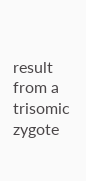result from a trisomic zygote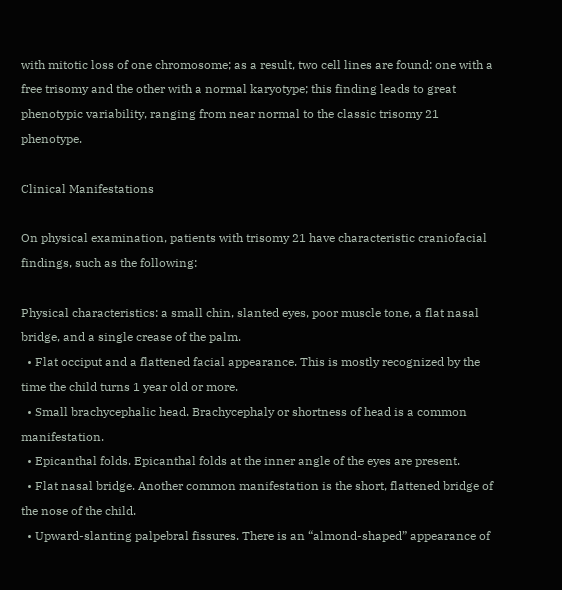with mitotic loss of one chromosome; as a result, two cell lines are found: one with a free trisomy and the other with a normal karyotype; this finding leads to great phenotypic variability, ranging from near normal to the classic trisomy 21 phenotype.

Clinical Manifestations

On physical examination, patients with trisomy 21 have characteristic craniofacial findings, such as the following:

Physical characteristics: a small chin, slanted eyes, poor muscle tone, a flat nasal bridge, and a single crease of the palm.
  • Flat occiput and a flattened facial appearance. This is mostly recognized by the time the child turns 1 year old or more.
  • Small brachycephalic head. Brachycephaly or shortness of head is a common manifestation.
  • Epicanthal folds. Epicanthal folds at the inner angle of the eyes are present.
  • Flat nasal bridge. Another common manifestation is the short, flattened bridge of the nose of the child.
  • Upward-slanting palpebral fissures. There is an “almond-shaped” appearance of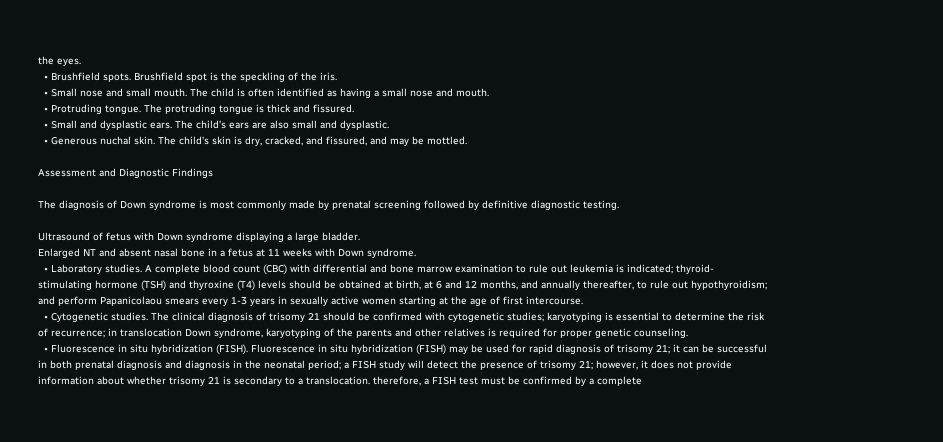the eyes.
  • Brushfield spots. Brushfield spot is the speckling of the iris.
  • Small nose and small mouth. The child is often identified as having a small nose and mouth.
  • Protruding tongue. The protruding tongue is thick and fissured.
  • Small and dysplastic ears. The child’s ears are also small and dysplastic.
  • Generous nuchal skin. The child’s skin is dry, cracked, and fissured, and may be mottled.

Assessment and Diagnostic Findings

The diagnosis of Down syndrome is most commonly made by prenatal screening followed by definitive diagnostic testing.

Ultrasound of fetus with Down syndrome displaying a large bladder.
Enlarged NT and absent nasal bone in a fetus at 11 weeks with Down syndrome.
  • Laboratory studies. A complete blood count (CBC) with differential and bone marrow examination to rule out leukemia is indicated; thyroid-stimulating hormone (TSH) and thyroxine (T4) levels should be obtained at birth, at 6 and 12 months, and annually thereafter, to rule out hypothyroidism; and perform Papanicolaou smears every 1-3 years in sexually active women starting at the age of first intercourse.
  • Cytogenetic studies. The clinical diagnosis of trisomy 21 should be confirmed with cytogenetic studies; karyotyping is essential to determine the risk of recurrence; in translocation Down syndrome, karyotyping of the parents and other relatives is required for proper genetic counseling.
  • Fluorescence in situ hybridization (FISH). Fluorescence in situ hybridization (FISH) may be used for rapid diagnosis of trisomy 21; it can be successful in both prenatal diagnosis and diagnosis in the neonatal period; a FISH study will detect the presence of trisomy 21; however, it does not provide information about whether trisomy 21 is secondary to a translocation. therefore, a FISH test must be confirmed by a complete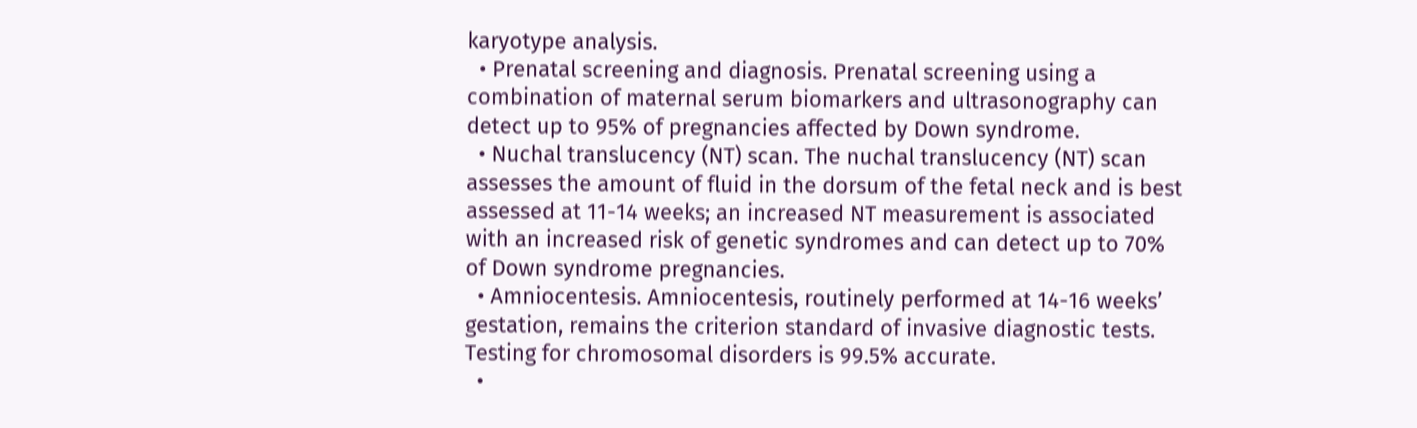karyotype analysis.
  • Prenatal screening and diagnosis. Prenatal screening using a combination of maternal serum biomarkers and ultrasonography can detect up to 95% of pregnancies affected by Down syndrome.
  • Nuchal translucency (NT) scan. The nuchal translucency (NT) scan assesses the amount of fluid in the dorsum of the fetal neck and is best assessed at 11-14 weeks; an increased NT measurement is associated with an increased risk of genetic syndromes and can detect up to 70% of Down syndrome pregnancies.
  • Amniocentesis. Amniocentesis, routinely performed at 14-16 weeks’ gestation, remains the criterion standard of invasive diagnostic tests. Testing for chromosomal disorders is 99.5% accurate.
  •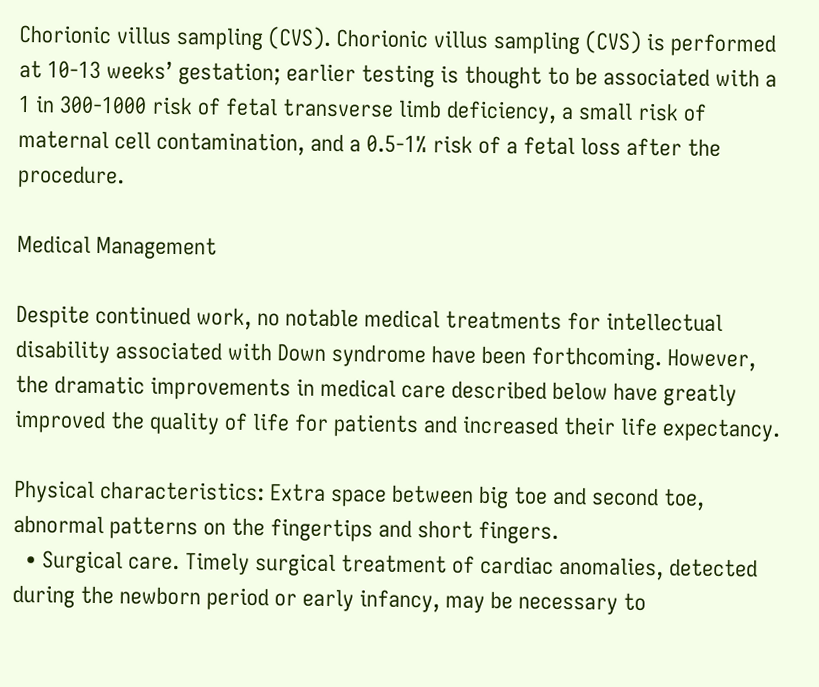Chorionic villus sampling (CVS). Chorionic villus sampling (CVS) is performed at 10-13 weeks’ gestation; earlier testing is thought to be associated with a 1 in 300-1000 risk of fetal transverse limb deficiency, a small risk of maternal cell contamination, and a 0.5-1% risk of a fetal loss after the procedure.

Medical Management

Despite continued work, no notable medical treatments for intellectual disability associated with Down syndrome have been forthcoming. However, the dramatic improvements in medical care described below have greatly improved the quality of life for patients and increased their life expectancy.

Physical characteristics: Extra space between big toe and second toe, abnormal patterns on the fingertips and short fingers.
  • Surgical care. Timely surgical treatment of cardiac anomalies, detected during the newborn period or early infancy, may be necessary to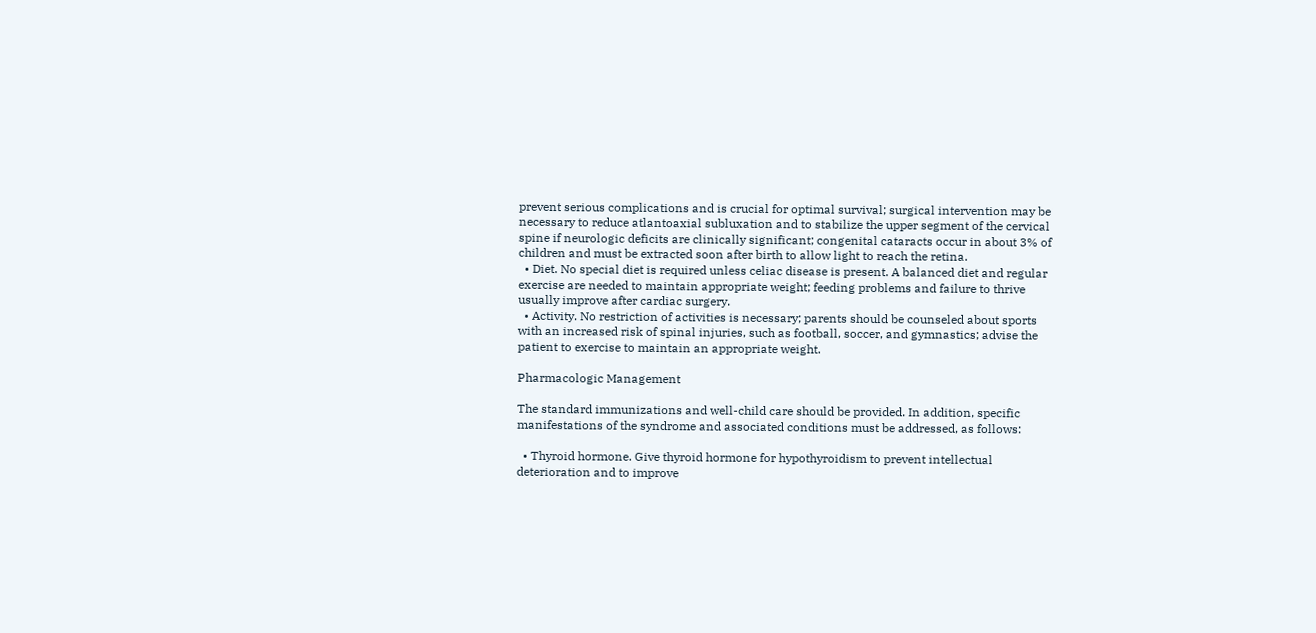prevent serious complications and is crucial for optimal survival; surgical intervention may be necessary to reduce atlantoaxial subluxation and to stabilize the upper segment of the cervical spine if neurologic deficits are clinically significant; congenital cataracts occur in about 3% of children and must be extracted soon after birth to allow light to reach the retina.
  • Diet. No special diet is required unless celiac disease is present. A balanced diet and regular exercise are needed to maintain appropriate weight; feeding problems and failure to thrive usually improve after cardiac surgery.
  • Activity. No restriction of activities is necessary; parents should be counseled about sports with an increased risk of spinal injuries, such as football, soccer, and gymnastics; advise the patient to exercise to maintain an appropriate weight.

Pharmacologic Management

The standard immunizations and well-child care should be provided. In addition, specific manifestations of the syndrome and associated conditions must be addressed, as follows:

  • Thyroid hormone. Give thyroid hormone for hypothyroidism to prevent intellectual deterioration and to improve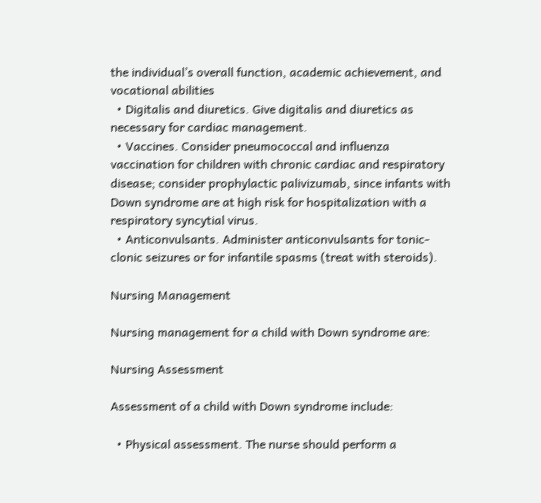the individual’s overall function, academic achievement, and vocational abilities
  • Digitalis and diuretics. Give digitalis and diuretics as necessary for cardiac management.
  • Vaccines. Consider pneumococcal and influenza vaccination for children with chronic cardiac and respiratory disease; consider prophylactic palivizumab, since infants with Down syndrome are at high risk for hospitalization with a respiratory syncytial virus.
  • Anticonvulsants. Administer anticonvulsants for tonic-clonic seizures or for infantile spasms (treat with steroids).

Nursing Management

Nursing management for a child with Down syndrome are:

Nursing Assessment

Assessment of a child with Down syndrome include:

  • Physical assessment. The nurse should perform a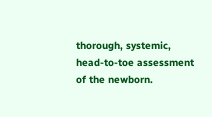thorough, systemic, head-to-toe assessment of the newborn.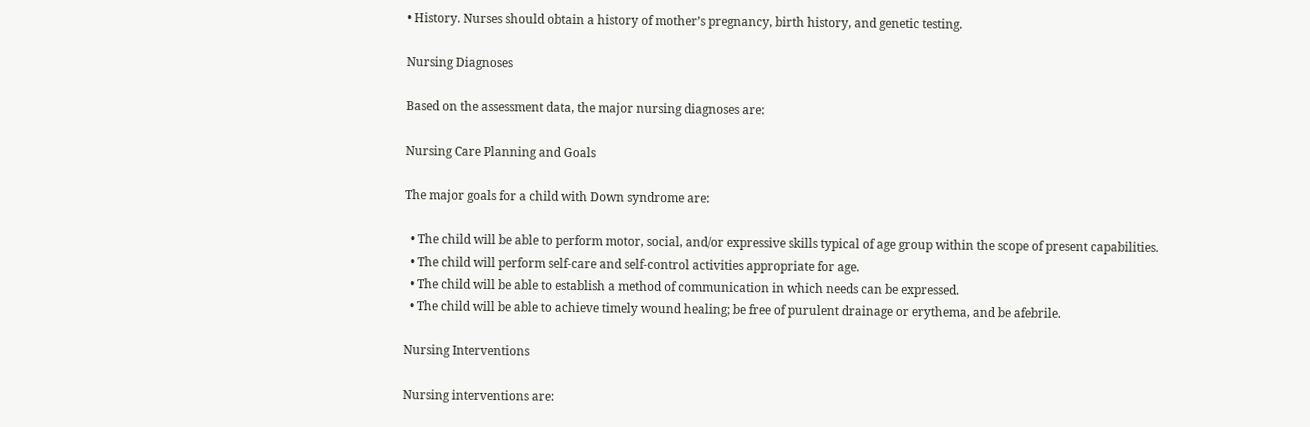• History. Nurses should obtain a history of mother’s pregnancy, birth history, and genetic testing.

Nursing Diagnoses

Based on the assessment data, the major nursing diagnoses are:

Nursing Care Planning and Goals

The major goals for a child with Down syndrome are:

  • The child will be able to perform motor, social, and/or expressive skills typical of age group within the scope of present capabilities.
  • The child will perform self-care and self-control activities appropriate for age.
  • The child will be able to establish a method of communication in which needs can be expressed.
  • The child will be able to achieve timely wound healing; be free of purulent drainage or erythema, and be afebrile.

Nursing Interventions

Nursing interventions are: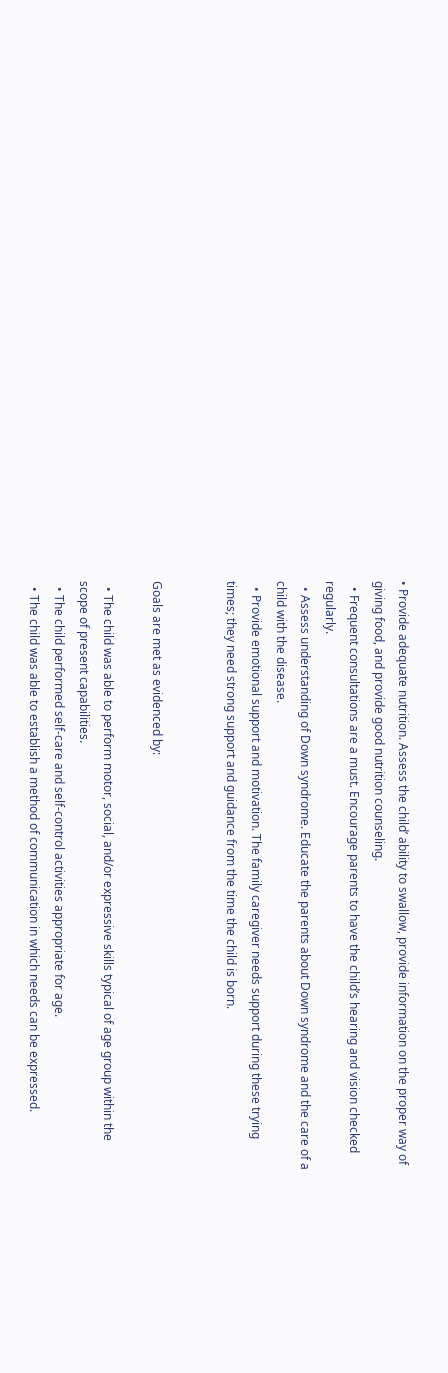• Provide adequate nutrition. Assess the child’ ability to swallow, provide information on the proper way of giving food, and provide good nutrition counseling.
  • Frequent consultations are a must. Encourage parents to have the child’s hearing and vision checked regularly.
  • Assess understanding of Down syndrome. Educate the parents about Down syndrome and the care of a child with the disease.
  • Provide emotional support and motivation. The family caregiver needs support during these trying times; they need strong support and guidance from the time the child is born.


Goals are met as evidenced by:

  • The child was able to perform motor, social, and/or expressive skills typical of age group within the scope of present capabilities.
  • The child performed self-care and self-control activities appropriate for age.
  • The child was able to establish a method of communication in which needs can be expressed.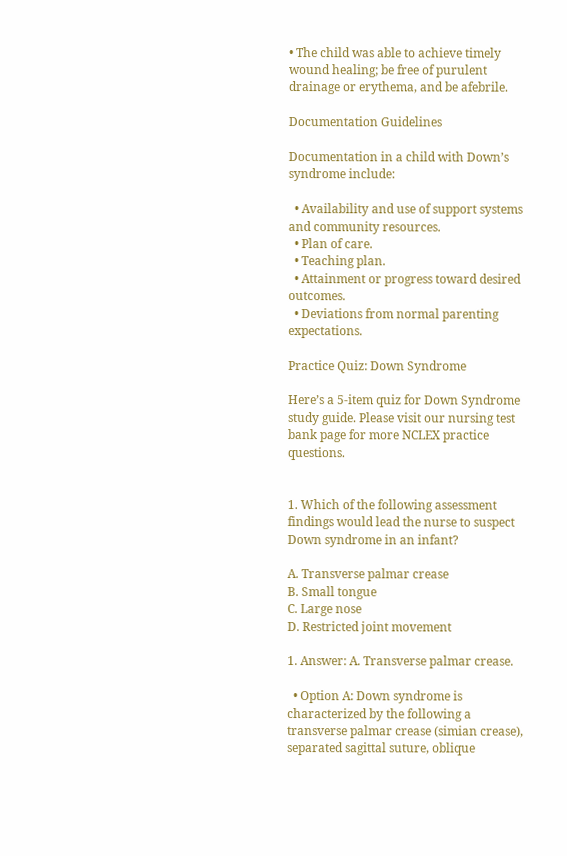• The child was able to achieve timely wound healing; be free of purulent drainage or erythema, and be afebrile.

Documentation Guidelines

Documentation in a child with Down’s syndrome include:

  • Availability and use of support systems and community resources.
  • Plan of care.
  • Teaching plan.
  • Attainment or progress toward desired outcomes.
  • Deviations from normal parenting expectations.

Practice Quiz: Down Syndrome

Here’s a 5-item quiz for Down Syndrome study guide. Please visit our nursing test bank page for more NCLEX practice questions.


1. Which of the following assessment findings would lead the nurse to suspect Down syndrome in an infant?

A. Transverse palmar crease
B. Small tongue
C. Large nose
D. Restricted joint movement

1. Answer: A. Transverse palmar crease.

  • Option A: Down syndrome is characterized by the following a transverse palmar crease (simian crease), separated sagittal suture, oblique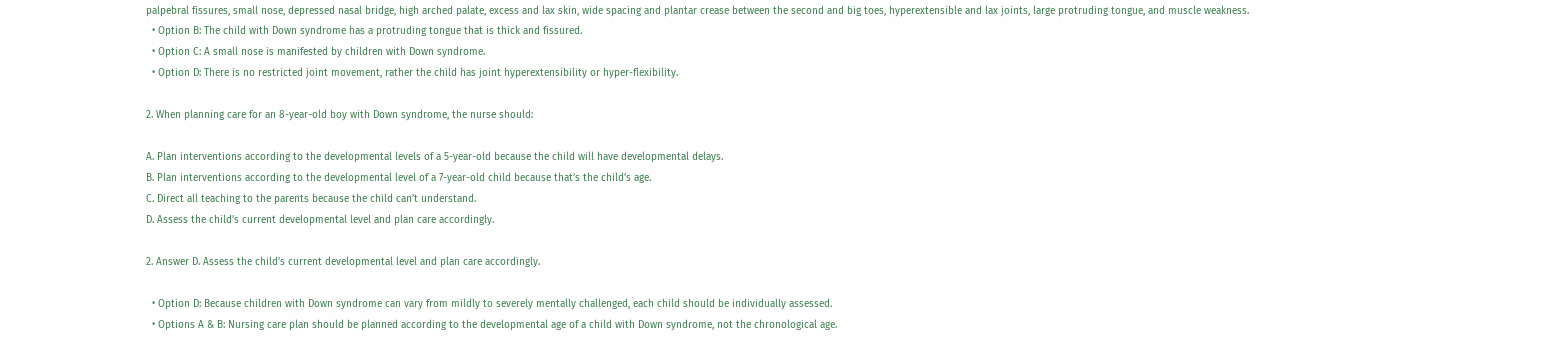palpebral fissures, small nose, depressed nasal bridge, high arched palate, excess and lax skin, wide spacing and plantar crease between the second and big toes, hyperextensible and lax joints, large protruding tongue, and muscle weakness.
  • Option B: The child with Down syndrome has a protruding tongue that is thick and fissured.
  • Option C: A small nose is manifested by children with Down syndrome.
  • Option D: There is no restricted joint movement, rather the child has joint hyperextensibility or hyper-flexibility.

2. When planning care for an 8-year-old boy with Down syndrome, the nurse should:

A. Plan interventions according to the developmental levels of a 5-year-old because the child will have developmental delays.
B. Plan interventions according to the developmental level of a 7-year-old child because that’s the child’s age.
C. Direct all teaching to the parents because the child can’t understand.
D. Assess the child’s current developmental level and plan care accordingly.

2. Answer D. Assess the child’s current developmental level and plan care accordingly.

  • Option D: Because children with Down syndrome can vary from mildly to severely mentally challenged, each child should be individually assessed.
  • Options A & B: Nursing care plan should be planned according to the developmental age of a child with Down syndrome, not the chronological age.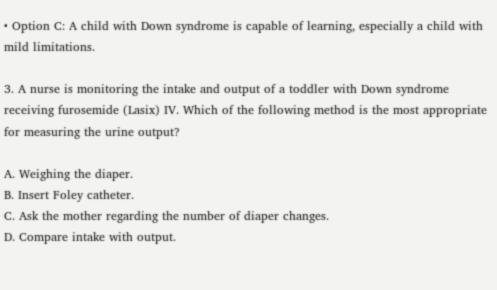• Option C: A child with Down syndrome is capable of learning, especially a child with mild limitations.

3. A nurse is monitoring the intake and output of a toddler with Down syndrome receiving furosemide (Lasix) IV. Which of the following method is the most appropriate for measuring the urine output?

A. Weighing the diaper.
B. Insert Foley catheter.
C. Ask the mother regarding the number of diaper changes.
D. Compare intake with output.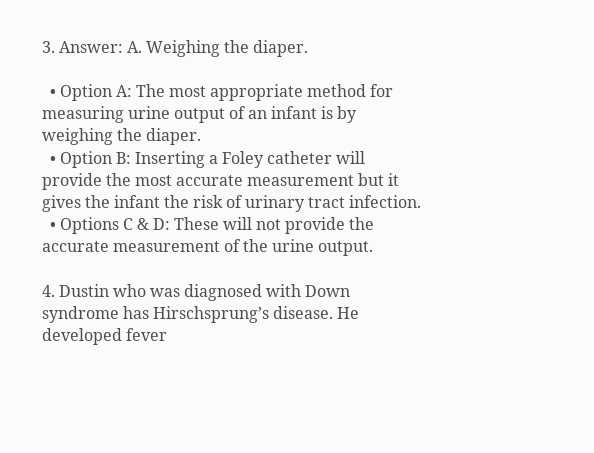3. Answer: A. Weighing the diaper.

  • Option A: The most appropriate method for measuring urine output of an infant is by weighing the diaper.
  • Option B: Inserting a Foley catheter will provide the most accurate measurement but it gives the infant the risk of urinary tract infection.
  • Options C & D: These will not provide the accurate measurement of the urine output.

4. Dustin who was diagnosed with Down syndrome has Hirschsprung’s disease. He developed fever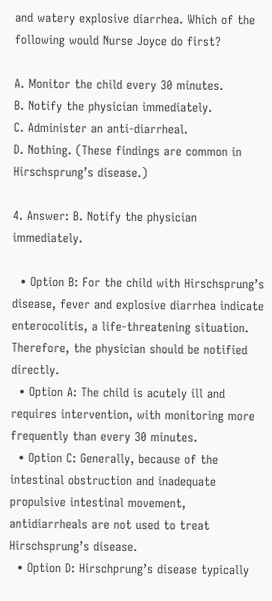and watery explosive diarrhea. Which of the following would Nurse Joyce do first?

A. Monitor the child every 30 minutes.
B. Notify the physician immediately.
C. Administer an anti-diarrheal.
D. Nothing. (These findings are common in Hirschsprung’s disease.)

4. Answer: B. Notify the physician immediately.

  • Option B: For the child with Hirschsprung’s disease, fever and explosive diarrhea indicate enterocolitis, a life-threatening situation. Therefore, the physician should be notified directly.
  • Option A: The child is acutely ill and requires intervention, with monitoring more frequently than every 30 minutes.
  • Option C: Generally, because of the intestinal obstruction and inadequate propulsive intestinal movement, antidiarrheals are not used to treat Hirschsprung’s disease.
  • Option D: Hirschprung’s disease typically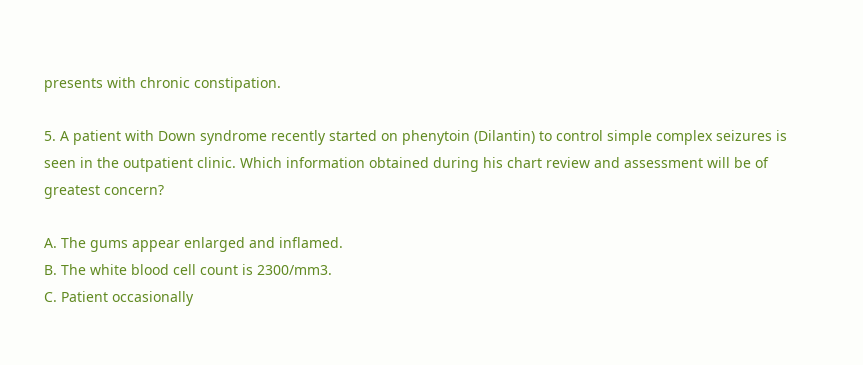presents with chronic constipation.

5. A patient with Down syndrome recently started on phenytoin (Dilantin) to control simple complex seizures is seen in the outpatient clinic. Which information obtained during his chart review and assessment will be of greatest concern?

A. The gums appear enlarged and inflamed.
B. The white blood cell count is 2300/mm3.
C. Patient occasionally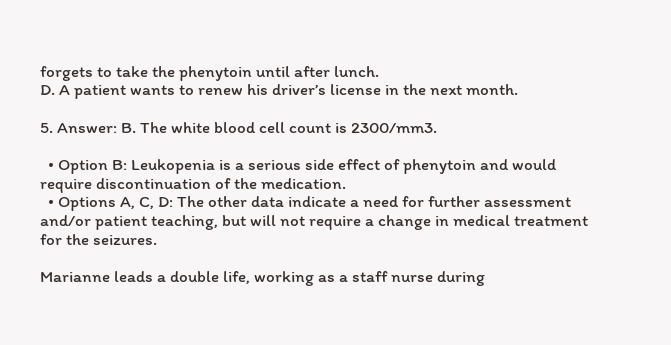forgets to take the phenytoin until after lunch.
D. A patient wants to renew his driver’s license in the next month.

5. Answer: B. The white blood cell count is 2300/mm3.

  • Option B: Leukopenia is a serious side effect of phenytoin and would require discontinuation of the medication.
  • Options A, C, D: The other data indicate a need for further assessment and/or patient teaching, but will not require a change in medical treatment for the seizures.

Marianne leads a double life, working as a staff nurse during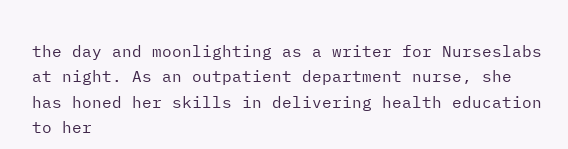the day and moonlighting as a writer for Nurseslabs at night. As an outpatient department nurse, she has honed her skills in delivering health education to her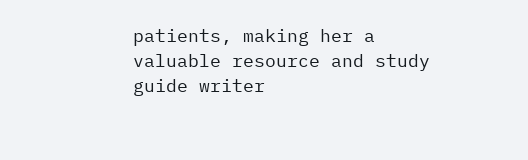patients, making her a valuable resource and study guide writer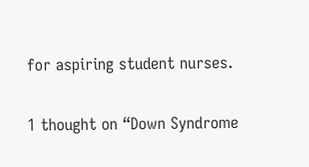for aspiring student nurses.

1 thought on “Down Syndrome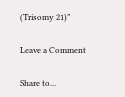(Trisomy 21)”

Leave a Comment

Share to...